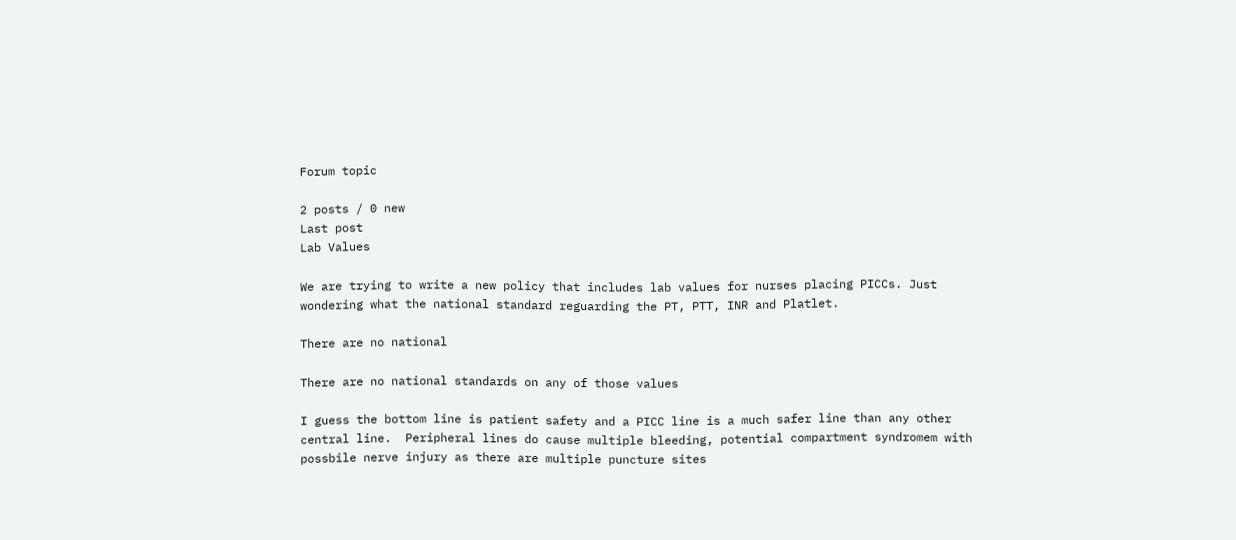Forum topic

2 posts / 0 new
Last post
Lab Values

We are trying to write a new policy that includes lab values for nurses placing PICCs. Just wondering what the national standard reguarding the PT, PTT, INR and Platlet.

There are no national

There are no national standards on any of those values

I guess the bottom line is patient safety and a PICC line is a much safer line than any other central line.  Peripheral lines do cause multiple bleeding, potential compartment syndromem with possbile nerve injury as there are multiple puncture sites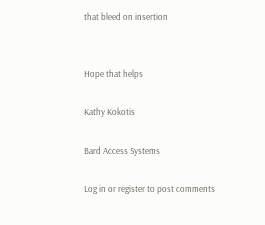that bleed on insertion


Hope that helps

Kathy Kokotis

Bard Access Systems

Log in or register to post comments